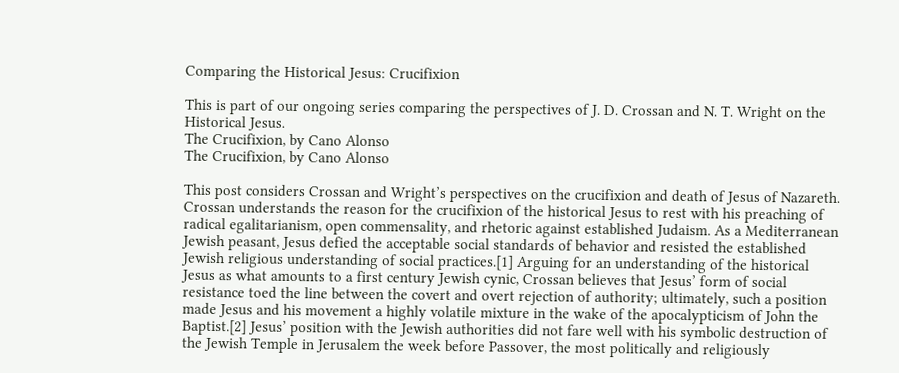Comparing the Historical Jesus: Crucifixion

This is part of our ongoing series comparing the perspectives of J. D. Crossan and N. T. Wright on the Historical Jesus.
The Crucifixion, by Cano Alonso
The Crucifixion, by Cano Alonso

This post considers Crossan and Wright’s perspectives on the crucifixion and death of Jesus of Nazareth. Crossan understands the reason for the crucifixion of the historical Jesus to rest with his preaching of radical egalitarianism, open commensality, and rhetoric against established Judaism. As a Mediterranean Jewish peasant, Jesus defied the acceptable social standards of behavior and resisted the established Jewish religious understanding of social practices.[1] Arguing for an understanding of the historical Jesus as what amounts to a first century Jewish cynic, Crossan believes that Jesus’ form of social resistance toed the line between the covert and overt rejection of authority; ultimately, such a position made Jesus and his movement a highly volatile mixture in the wake of the apocalypticism of John the Baptist.[2] Jesus’ position with the Jewish authorities did not fare well with his symbolic destruction of the Jewish Temple in Jerusalem the week before Passover, the most politically and religiously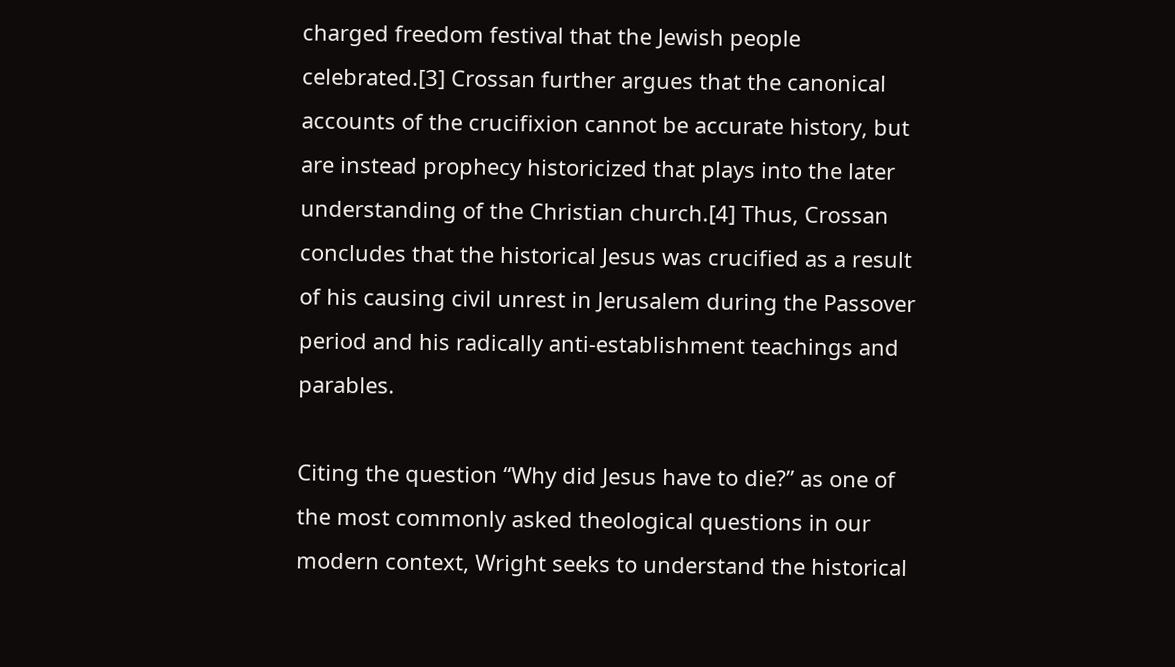charged freedom festival that the Jewish people celebrated.[3] Crossan further argues that the canonical accounts of the crucifixion cannot be accurate history, but are instead prophecy historicized that plays into the later understanding of the Christian church.[4] Thus, Crossan concludes that the historical Jesus was crucified as a result of his causing civil unrest in Jerusalem during the Passover period and his radically anti-establishment teachings and parables.

Citing the question “Why did Jesus have to die?” as one of the most commonly asked theological questions in our modern context, Wright seeks to understand the historical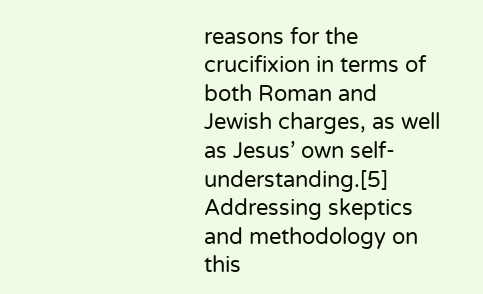reasons for the crucifixion in terms of both Roman and Jewish charges, as well as Jesus’ own self-understanding.[5] Addressing skeptics and methodology on this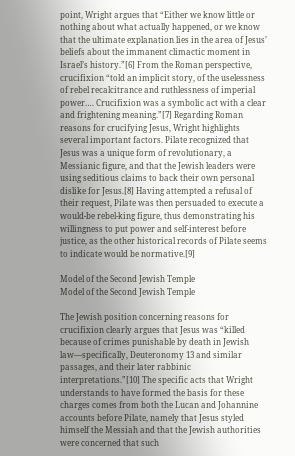point, Wright argues that “Either we know little or nothing about what actually happened, or we know that the ultimate explanation lies in the area of Jesus’ beliefs about the immanent climactic moment in Israel’s history.”[6] From the Roman perspective, crucifixion “told an implicit story, of the uselessness of rebel recalcitrance and ruthlessness of imperial power…. Crucifixion was a symbolic act with a clear and frightening meaning.”[7] Regarding Roman reasons for crucifying Jesus, Wright highlights several important factors. Pilate recognized that Jesus was a unique form of revolutionary, a Messianic figure, and that the Jewish leaders were using seditious claims to back their own personal dislike for Jesus.[8] Having attempted a refusal of their request, Pilate was then persuaded to execute a would-be rebel-king figure, thus demonstrating his willingness to put power and self-interest before justice, as the other historical records of Pilate seems to indicate would be normative.[9]

Model of the Second Jewish Temple
Model of the Second Jewish Temple

The Jewish position concerning reasons for crucifixion clearly argues that Jesus was “killed because of crimes punishable by death in Jewish law—specifically, Deuteronomy 13 and similar passages, and their later rabbinic interpretations.”[10] The specific acts that Wright understands to have formed the basis for these charges comes from both the Lucan and Johannine accounts before Pilate, namely that Jesus styled himself the Messiah and that the Jewish authorities were concerned that such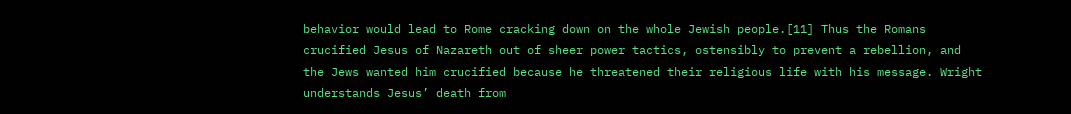behavior would lead to Rome cracking down on the whole Jewish people.[11] Thus the Romans crucified Jesus of Nazareth out of sheer power tactics, ostensibly to prevent a rebellion, and the Jews wanted him crucified because he threatened their religious life with his message. Wright understands Jesus’ death from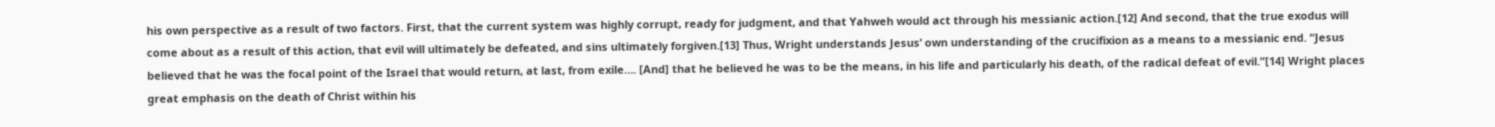his own perspective as a result of two factors. First, that the current system was highly corrupt, ready for judgment, and that Yahweh would act through his messianic action.[12] And second, that the true exodus will come about as a result of this action, that evil will ultimately be defeated, and sins ultimately forgiven.[13] Thus, Wright understands Jesus’ own understanding of the crucifixion as a means to a messianic end. “Jesus believed that he was the focal point of the Israel that would return, at last, from exile…. [And] that he believed he was to be the means, in his life and particularly his death, of the radical defeat of evil.”[14] Wright places great emphasis on the death of Christ within his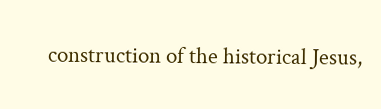construction of the historical Jesus,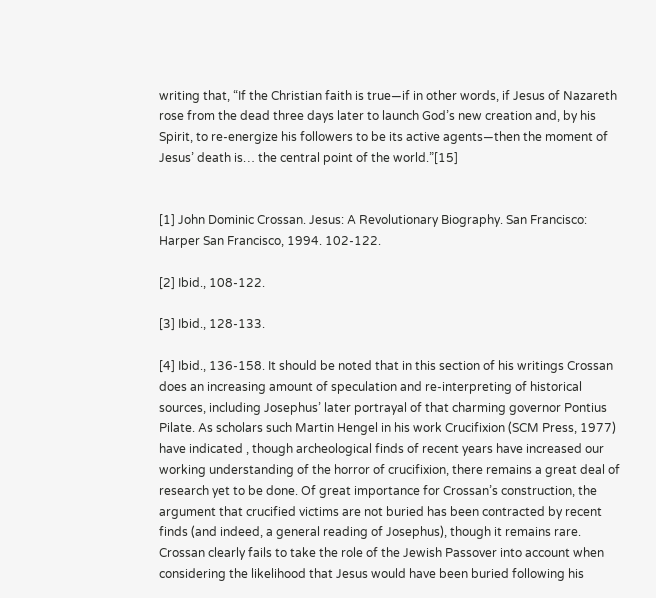writing that, “If the Christian faith is true—if in other words, if Jesus of Nazareth rose from the dead three days later to launch God’s new creation and, by his Spirit, to re-energize his followers to be its active agents—then the moment of Jesus’ death is… the central point of the world.”[15]


[1] John Dominic Crossan. Jesus: A Revolutionary Biography. San Francisco: Harper San Francisco, 1994. 102-122.

[2] Ibid., 108-122.

[3] Ibid., 128-133.

[4] Ibid., 136-158. It should be noted that in this section of his writings Crossan does an increasing amount of speculation and re-interpreting of historical sources, including Josephus’ later portrayal of that charming governor Pontius Pilate. As scholars such Martin Hengel in his work Crucifixion (SCM Press, 1977) have indicated , though archeological finds of recent years have increased our working understanding of the horror of crucifixion, there remains a great deal of research yet to be done. Of great importance for Crossan’s construction, the argument that crucified victims are not buried has been contracted by recent finds (and indeed, a general reading of Josephus), though it remains rare. Crossan clearly fails to take the role of the Jewish Passover into account when considering the likelihood that Jesus would have been buried following his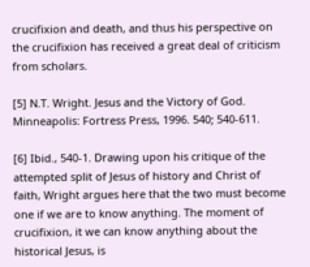crucifixion and death, and thus his perspective on the crucifixion has received a great deal of criticism from scholars.

[5] N.T. Wright. Jesus and the Victory of God. Minneapolis: Fortress Press, 1996. 540; 540-611.

[6] Ibid., 540-1. Drawing upon his critique of the attempted split of Jesus of history and Christ of faith, Wright argues here that the two must become one if we are to know anything. The moment of crucifixion, it we can know anything about the historical Jesus, is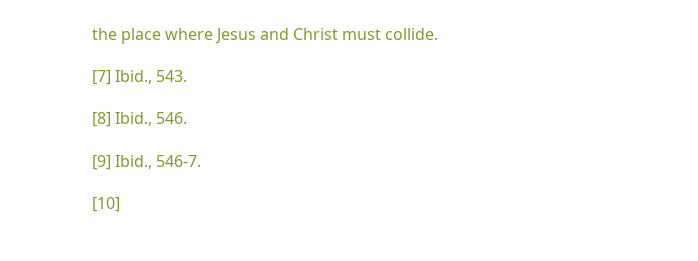the place where Jesus and Christ must collide.

[7] Ibid., 543.

[8] Ibid., 546.

[9] Ibid., 546-7.

[10]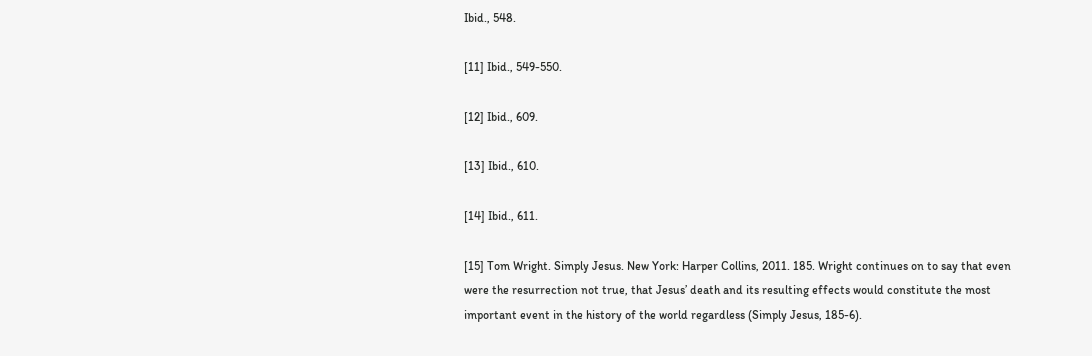Ibid., 548.

[11] Ibid., 549-550.

[12] Ibid., 609.

[13] Ibid., 610.

[14] Ibid., 611.

[15] Tom Wright. Simply Jesus. New York: Harper Collins, 2011. 185. Wright continues on to say that even were the resurrection not true, that Jesus’ death and its resulting effects would constitute the most important event in the history of the world regardless (Simply Jesus, 185-6).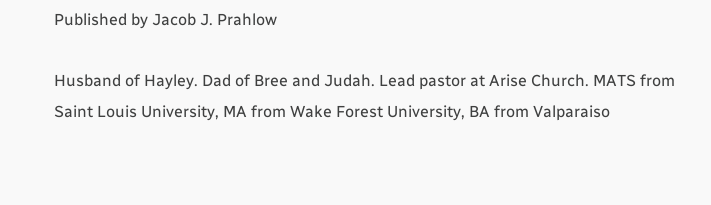Published by Jacob J. Prahlow

Husband of Hayley. Dad of Bree and Judah. Lead pastor at Arise Church. MATS from Saint Louis University, MA from Wake Forest University, BA from Valparaiso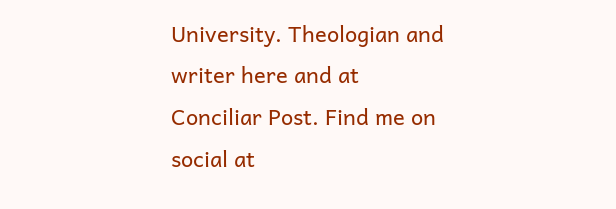University. Theologian and writer here and at Conciliar Post. Find me on social at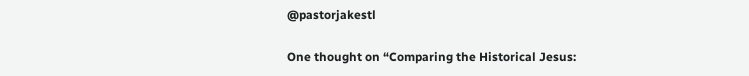@pastorjakestl

One thought on “Comparing the Historical Jesus: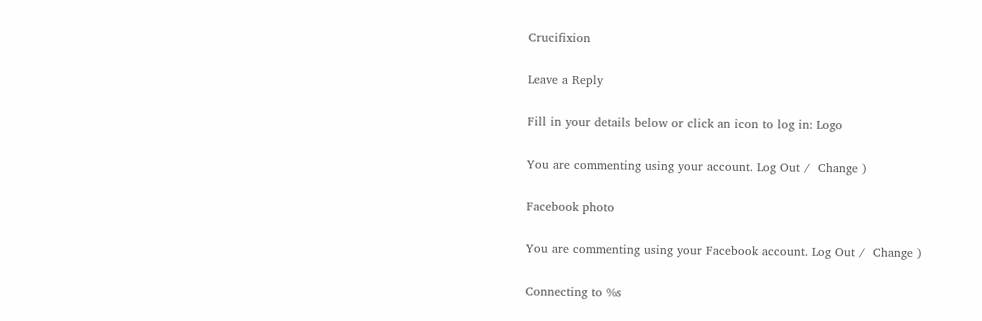Crucifixion

Leave a Reply

Fill in your details below or click an icon to log in: Logo

You are commenting using your account. Log Out /  Change )

Facebook photo

You are commenting using your Facebook account. Log Out /  Change )

Connecting to %s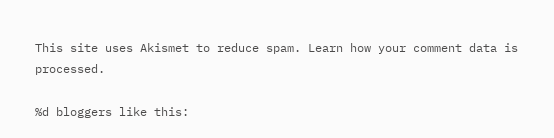This site uses Akismet to reduce spam. Learn how your comment data is processed.

%d bloggers like this: